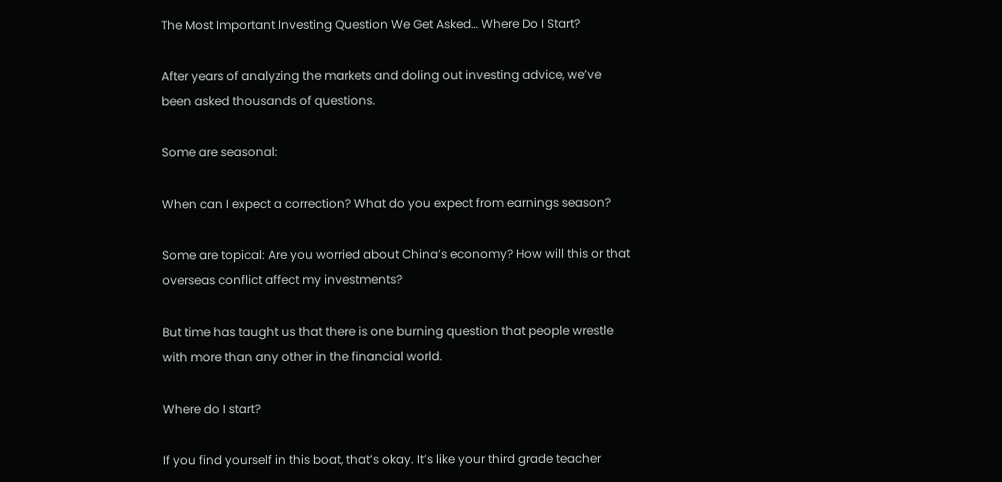The Most Important Investing Question We Get Asked… Where Do I Start?

After years of analyzing the markets and doling out investing advice, we’ve been asked thousands of questions.

Some are seasonal:

When can I expect a correction? What do you expect from earnings season?

Some are topical: Are you worried about China’s economy? How will this or that overseas conflict affect my investments?

But time has taught us that there is one burning question that people wrestle with more than any other in the financial world.

Where do I start?

If you find yourself in this boat, that’s okay. It’s like your third grade teacher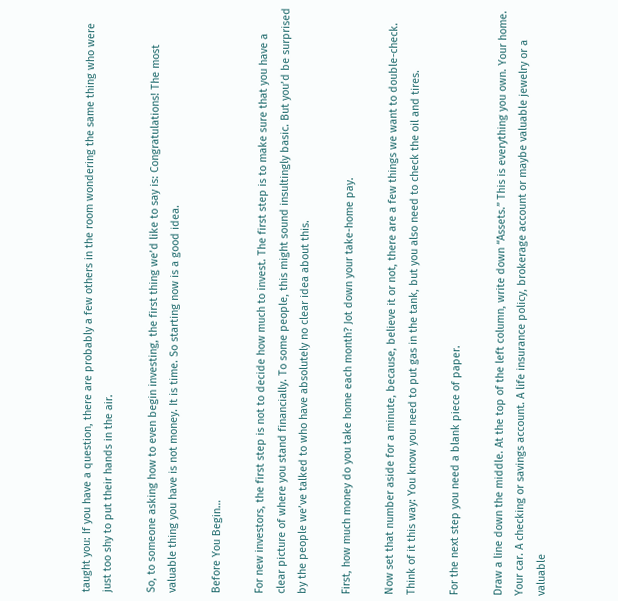taught you: If you have a question, there are probably a few others in the room wondering the same thing who were just too shy to put their hands in the air.

So, to someone asking how to even begin investing, the first thing we’d like to say is: Congratulations! The most valuable thing you have is not money. It is time. So starting now is a good idea.

Before You Begin…

For new investors, the first step is not to decide how much to invest. The first step is to make sure that you have a clear picture of where you stand financially. To some people, this might sound insultingly basic. But you’d be surprised by the people we’ve talked to who have absolutely no clear idea about this.

First, how much money do you take home each month? Jot down your take-home pay.

Now set that number aside for a minute, because, believe it or not, there are a few things we want to double-check. Think of it this way: You know you need to put gas in the tank, but you also need to check the oil and tires.

For the next step you need a blank piece of paper.

Draw a line down the middle. At the top of the left column, write down “Assets.” This is everything you own. Your home. Your car. A checking or savings account. A life insurance policy, brokerage account or maybe valuable jewelry or a valuable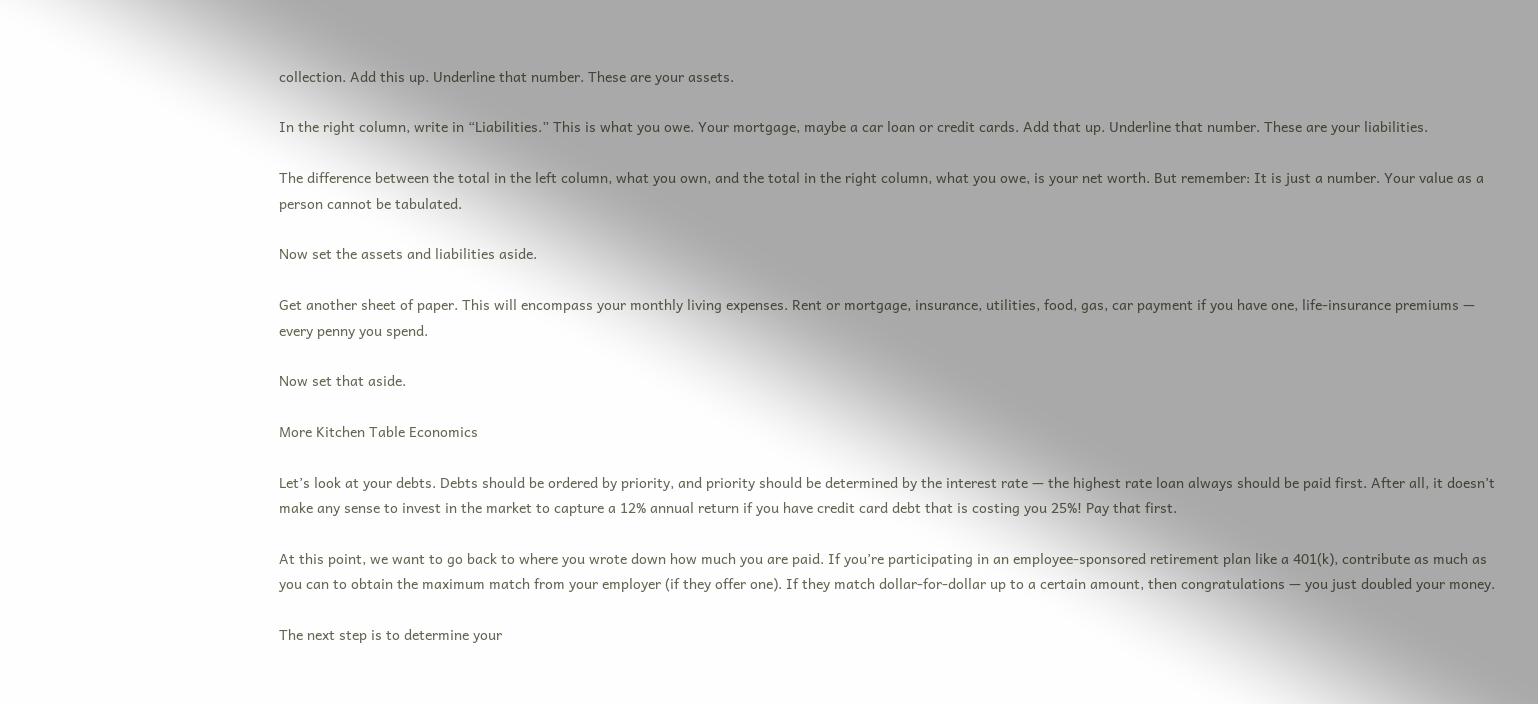collection. Add this up. Underline that number. These are your assets.

In the right column, write in “Liabilities.” This is what you owe. Your mortgage, maybe a car loan or credit cards. Add that up. Underline that number. These are your liabilities.

The difference between the total in the left column, what you own, and the total in the right column, what you owe, is your net worth. But remember: It is just a number. Your value as a person cannot be tabulated.

Now set the assets and liabilities aside.

Get another sheet of paper. This will encompass your monthly living expenses. Rent or mortgage, insurance, utilities, food, gas, car payment if you have one, life-insurance premiums — every penny you spend.

Now set that aside.

More Kitchen Table Economics

Let’s look at your debts. Debts should be ordered by priority, and priority should be determined by the interest rate — the highest rate loan always should be paid first. After all, it doesn’t make any sense to invest in the market to capture a 12% annual return if you have credit card debt that is costing you 25%! Pay that first.

At this point, we want to go back to where you wrote down how much you are paid. If you’re participating in an employee-sponsored retirement plan like a 401(k), contribute as much as you can to obtain the maximum match from your employer (if they offer one). If they match dollar-for-dollar up to a certain amount, then congratulations — you just doubled your money.

The next step is to determine your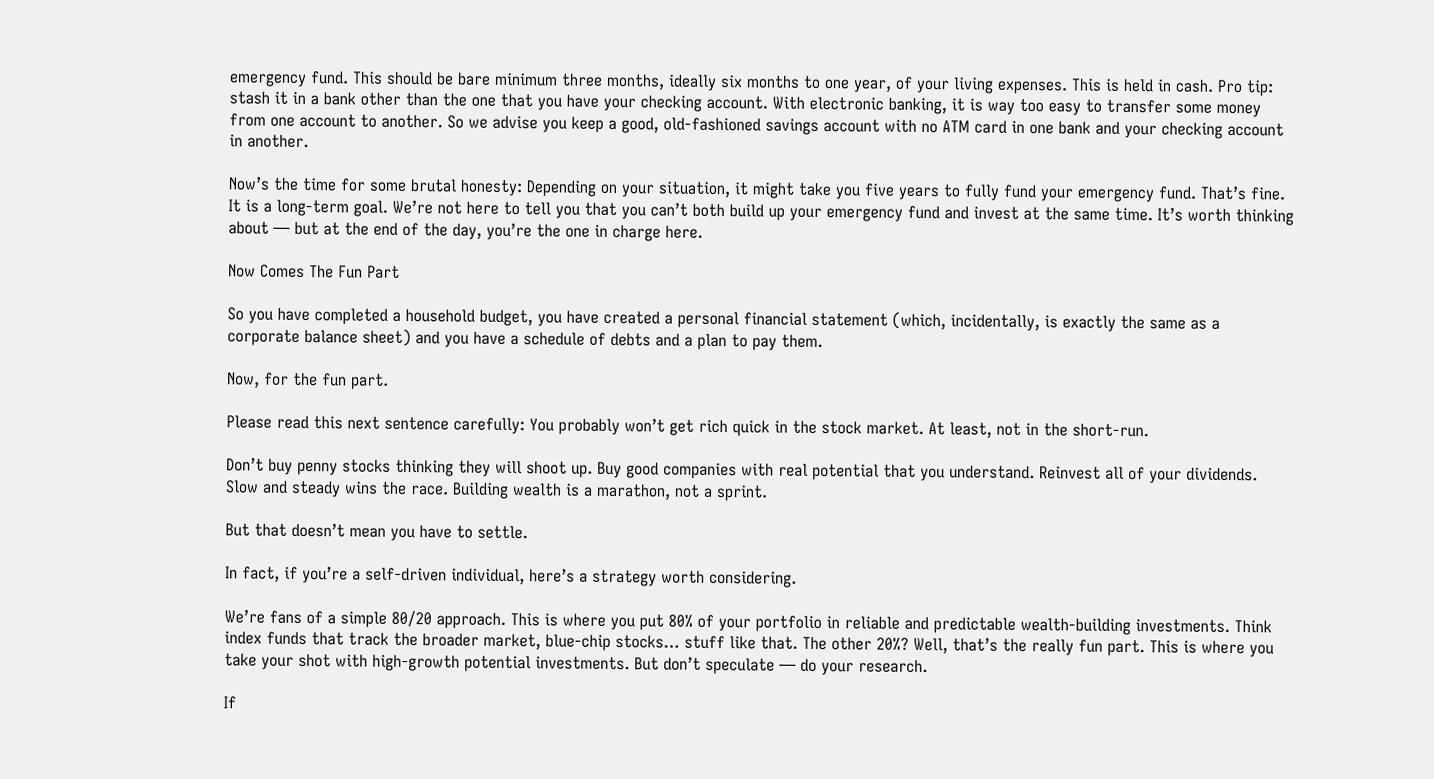emergency fund. This should be bare minimum three months, ideally six months to one year, of your living expenses. This is held in cash. Pro tip: stash it in a bank other than the one that you have your checking account. With electronic banking, it is way too easy to transfer some money from one account to another. So we advise you keep a good, old-fashioned savings account with no ATM card in one bank and your checking account in another.

Now’s the time for some brutal honesty: Depending on your situation, it might take you five years to fully fund your emergency fund. That’s fine. It is a long-term goal. We’re not here to tell you that you can’t both build up your emergency fund and invest at the same time. It’s worth thinking about — but at the end of the day, you’re the one in charge here.

Now Comes The Fun Part

So you have completed a household budget, you have created a personal financial statement (which, incidentally, is exactly the same as a corporate balance sheet) and you have a schedule of debts and a plan to pay them.

Now, for the fun part.

Please read this next sentence carefully: You probably won’t get rich quick in the stock market. At least, not in the short-run.

Don’t buy penny stocks thinking they will shoot up. Buy good companies with real potential that you understand. Reinvest all of your dividends. Slow and steady wins the race. Building wealth is a marathon, not a sprint.

But that doesn’t mean you have to settle.

In fact, if you’re a self-driven individual, here’s a strategy worth considering.

We’re fans of a simple 80/20 approach. This is where you put 80% of your portfolio in reliable and predictable wealth-building investments. Think index funds that track the broader market, blue-chip stocks… stuff like that. The other 20%? Well, that’s the really fun part. This is where you take your shot with high-growth potential investments. But don’t speculate — do your research.

If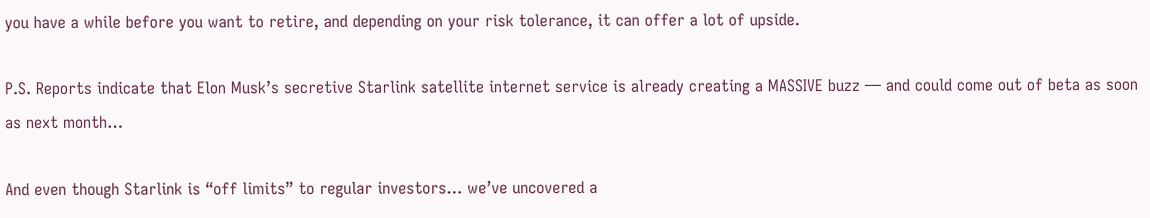you have a while before you want to retire, and depending on your risk tolerance, it can offer a lot of upside.

P.S. Reports indicate that Elon Musk’s secretive Starlink satellite internet service is already creating a MASSIVE buzz — and could come out of beta as soon as next month…

And even though Starlink is “off limits” to regular investors… we’ve uncovered a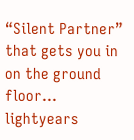“Silent Partner” that gets you in on the ground floor… lightyears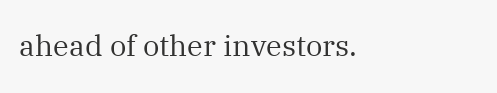ahead of other investors.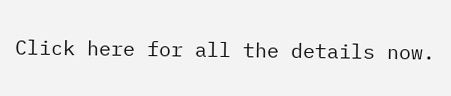Click here for all the details now.